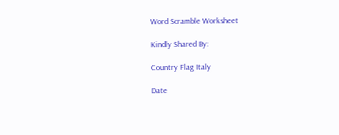Word Scramble Worksheet

Kindly Shared By:

Country Flag Italy

Date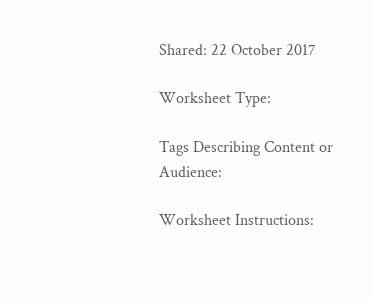Shared: 22 October 2017

Worksheet Type:

Tags Describing Content or Audience:

Worksheet Instructions: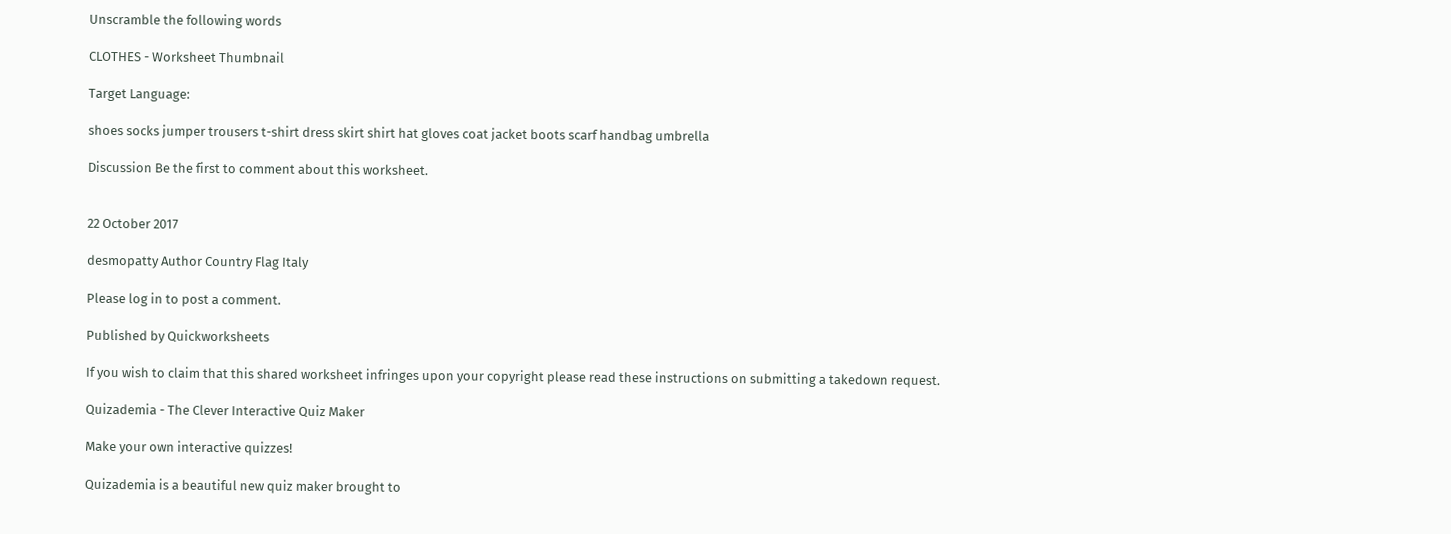Unscramble the following words

CLOTHES - Worksheet Thumbnail

Target Language:

shoes socks jumper trousers t-shirt dress skirt shirt hat gloves coat jacket boots scarf handbag umbrella

Discussion Be the first to comment about this worksheet.


22 October 2017

desmopatty Author Country Flag Italy

Please log in to post a comment.

Published by Quickworksheets

If you wish to claim that this shared worksheet infringes upon your copyright please read these instructions on submitting a takedown request.

Quizademia - The Clever Interactive Quiz Maker

Make your own interactive quizzes!

Quizademia is a beautiful new quiz maker brought to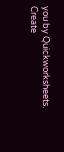you by Quickworksheets. Create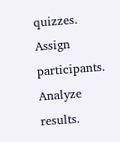quizzes. Assign participants. Analyze results.